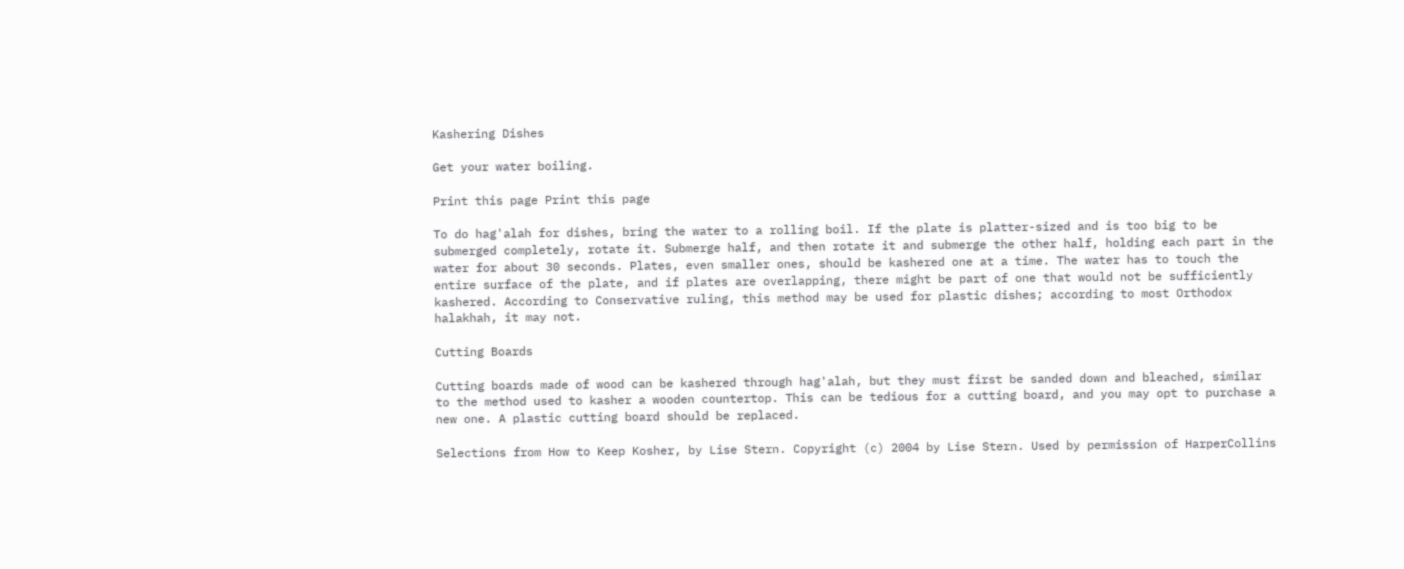Kashering Dishes

Get your water boiling.

Print this page Print this page

To do hag'alah for dishes, bring the water to a rolling boil. If the plate is platter-sized and is too big to be submerged completely, rotate it. Submerge half, and then rotate it and submerge the other half, holding each part in the water for about 30 seconds. Plates, even smaller ones, should be kashered one at a time. The water has to touch the entire surface of the plate, and if plates are overlapping, there might be part of one that would not be sufficiently kashered. According to Conservative ruling, this method may be used for plastic dishes; according to most Orthodox halakhah, it may not.

Cutting Boards

Cutting boards made of wood can be kashered through hag'alah, but they must first be sanded down and bleached, similar to the method used to kasher a wooden countertop. This can be tedious for a cutting board, and you may opt to purchase a new one. A plastic cutting board should be replaced.

Selections from How to Keep Kosher, by Lise Stern. Copyright (c) 2004 by Lise Stern. Used by permission of HarperCollins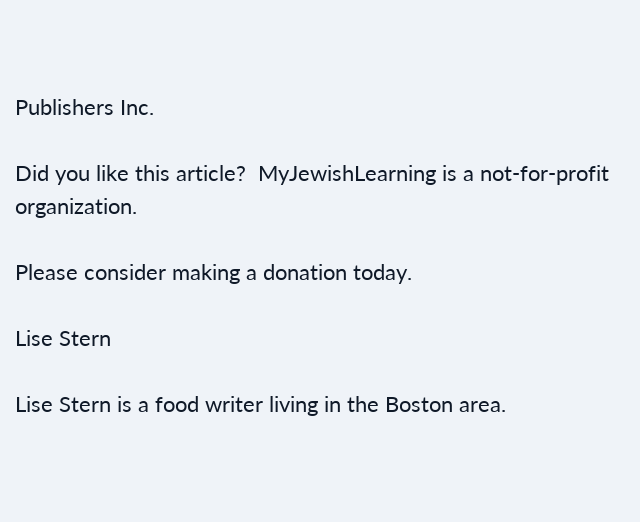Publishers Inc.

Did you like this article?  MyJewishLearning is a not-for-profit organization.

Please consider making a donation today.

Lise Stern

Lise Stern is a food writer living in the Boston area.